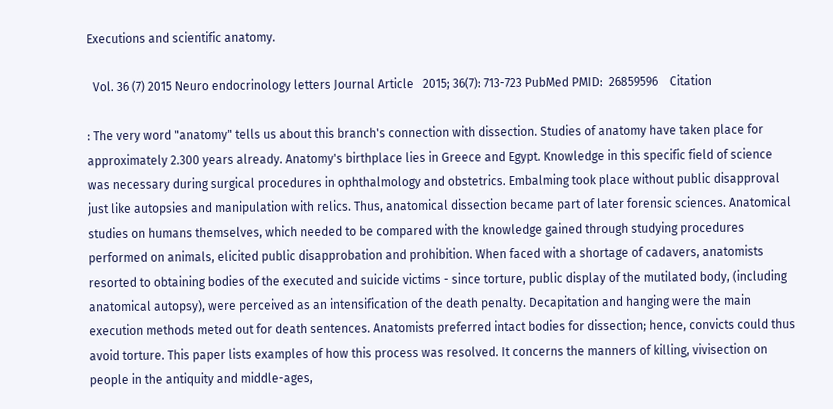Executions and scientific anatomy.

  Vol. 36 (7) 2015 Neuro endocrinology letters Journal Article   2015; 36(7): 713-723 PubMed PMID:  26859596    Citation

: The very word "anatomy" tells us about this branch's connection with dissection. Studies of anatomy have taken place for approximately 2.300 years already. Anatomy's birthplace lies in Greece and Egypt. Knowledge in this specific field of science was necessary during surgical procedures in ophthalmology and obstetrics. Embalming took place without public disapproval just like autopsies and manipulation with relics. Thus, anatomical dissection became part of later forensic sciences. Anatomical studies on humans themselves, which needed to be compared with the knowledge gained through studying procedures performed on animals, elicited public disapprobation and prohibition. When faced with a shortage of cadavers, anatomists resorted to obtaining bodies of the executed and suicide victims - since torture, public display of the mutilated body, (including anatomical autopsy), were perceived as an intensification of the death penalty. Decapitation and hanging were the main execution methods meted out for death sentences. Anatomists preferred intact bodies for dissection; hence, convicts could thus avoid torture. This paper lists examples of how this process was resolved. It concerns the manners of killing, vivisection on people in the antiquity and middle-ages,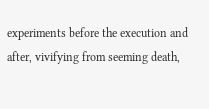experiments before the execution and after, vivifying from seeming death,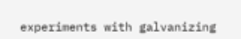experiments with galvanizing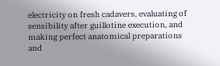electricity on fresh cadavers, evaluating of sensibility after guillotine execution, and making perfect anatomical preparations and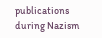publications during Nazism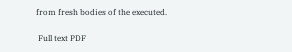from fresh bodies of the executed.

 Full text PDF